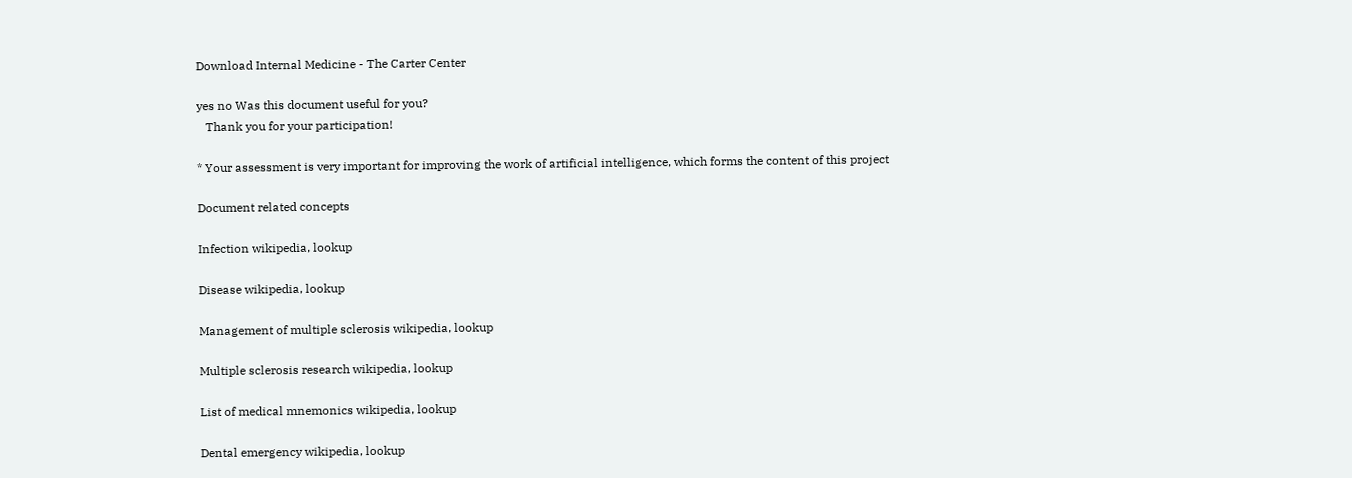Download Internal Medicine - The Carter Center

yes no Was this document useful for you?
   Thank you for your participation!

* Your assessment is very important for improving the work of artificial intelligence, which forms the content of this project

Document related concepts

Infection wikipedia, lookup

Disease wikipedia, lookup

Management of multiple sclerosis wikipedia, lookup

Multiple sclerosis research wikipedia, lookup

List of medical mnemonics wikipedia, lookup

Dental emergency wikipedia, lookup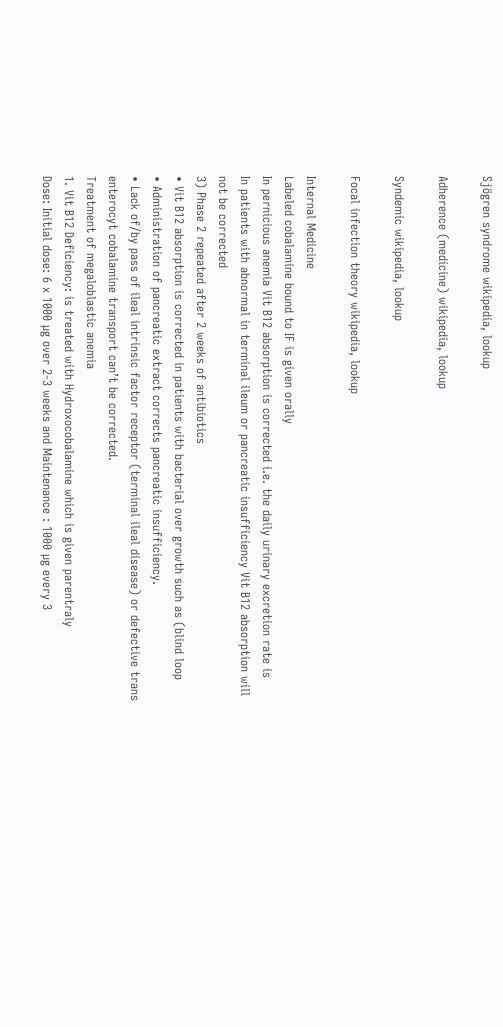Sjögren syndrome wikipedia, lookup

Adherence (medicine) wikipedia, lookup

Syndemic wikipedia, lookup

Focal infection theory wikipedia, lookup

Internal Medicine
Labeled cobalamine bound to IF is given orally
In pernicious anemia Vit B12 absorption is corrected i.e. the daily urinary excretion rate is
In patients with abnormal in terminal ileum or pancreatic insufficiency Vit B12 absorption will
not be corrected
3) Phase 2 repeated after 2 weeks of antibiotics
• Vit B12 absorption is corrected in patients with bacterial over growth such as (blind loop
• Administration of pancreatic extract corrects pancreatic insufficiency.
• Lack of/by pass of ileal intrinsic factor receptor (terminal ileal disease) or defective trans
enterocyt cobalamine transport can’t be corrected.
Treatment of megaloblastic anemia
1. Vit B12 Deficiency: is treated with Hydroxocobalamine which is given parentraly
Dose: Initial dose: 6 x 1000 µg over 2-3 weeks and Maintenance : 1000 µg every 3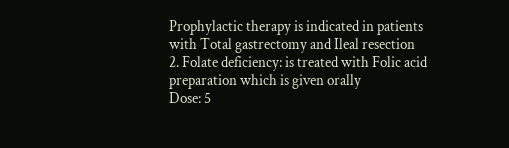Prophylactic therapy is indicated in patients with Total gastrectomy and Ileal resection
2. Folate deficiency: is treated with Folic acid preparation which is given orally
Dose: 5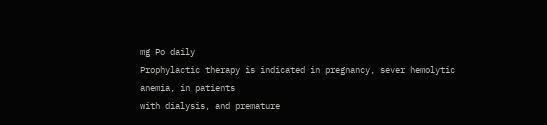mg Po daily
Prophylactic therapy is indicated in pregnancy, sever hemolytic anemia, in patients
with dialysis, and premature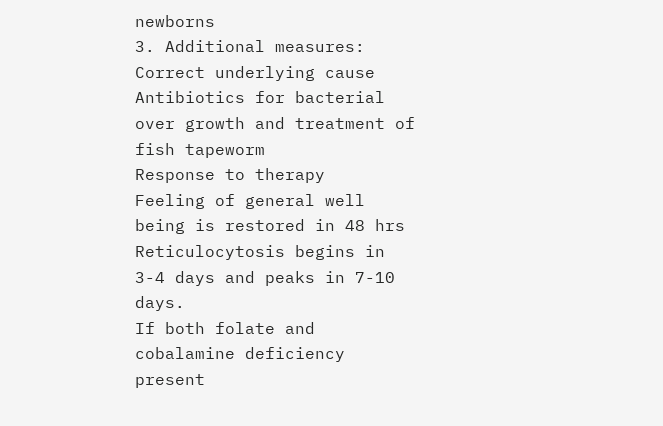newborns
3. Additional measures:
Correct underlying cause
Antibiotics for bacterial over growth and treatment of fish tapeworm
Response to therapy
Feeling of general well being is restored in 48 hrs
Reticulocytosis begins in 3-4 days and peaks in 7-10 days.
If both folate and cobalamine deficiency present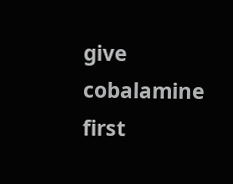give cobalamine first